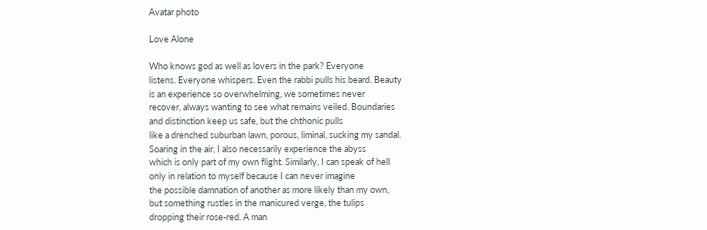Avatar photo

Love Alone

Who knows god as well as lovers in the park? Everyone
listens. Everyone whispers. Even the rabbi pulls his beard. Beauty
is an experience so overwhelming, we sometimes never
recover, always wanting to see what remains veiled. Boundaries
and distinction keep us safe, but the chthonic pulls
like a drenched suburban lawn, porous, liminal, sucking my sandal.
Soaring in the air, I also necessarily experience the abyss
which is only part of my own flight. Similarly, I can speak of hell
only in relation to myself because I can never imagine
the possible damnation of another as more likely than my own,
but something rustles in the manicured verge, the tulips
dropping their rose-red. A man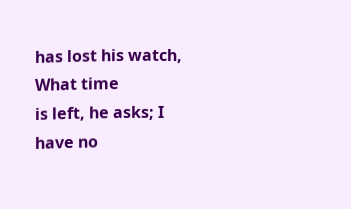has lost his watch, What time
is left, he asks; I have no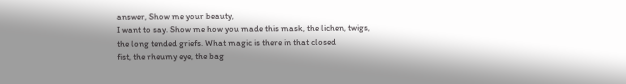answer, Show me your beauty,
I want to say. Show me how you made this mask, the lichen, twigs,
the long tended griefs. What magic is there in that closed
fist, the rheumy eye, the bag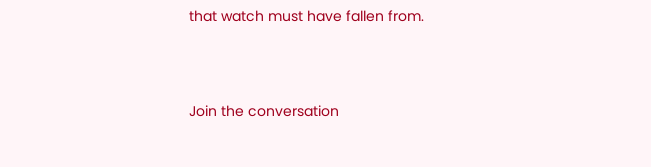that watch must have fallen from.



Join the conversation